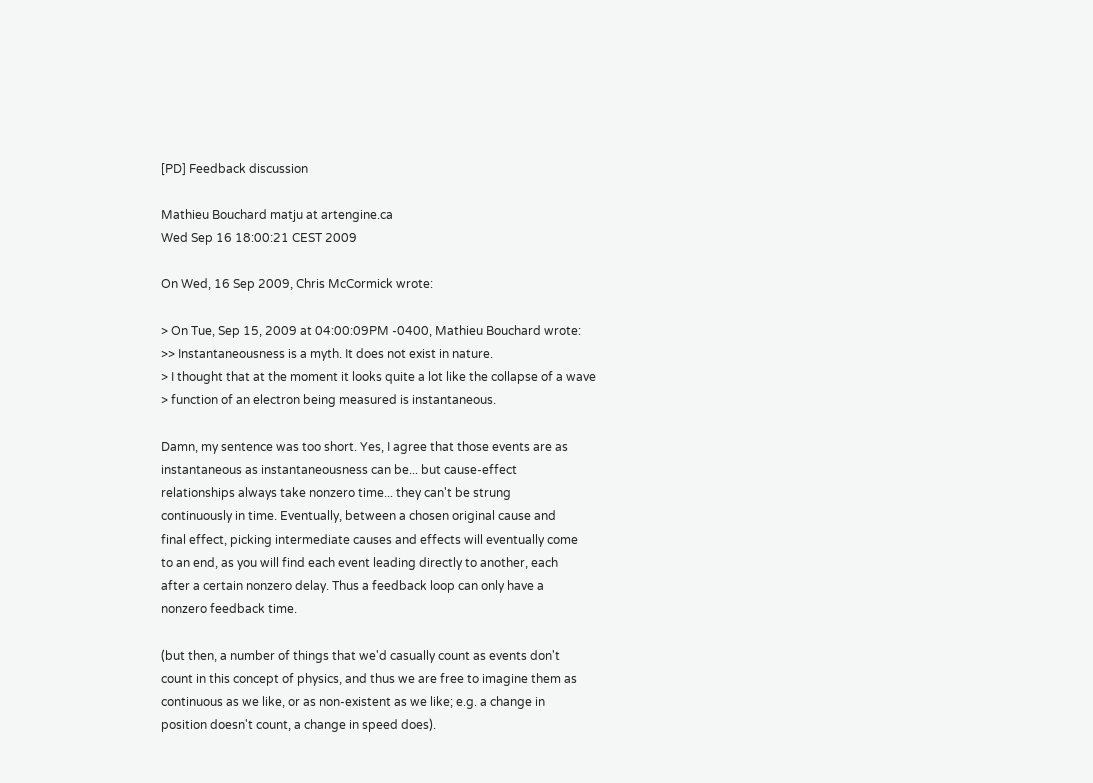[PD] Feedback discussion

Mathieu Bouchard matju at artengine.ca
Wed Sep 16 18:00:21 CEST 2009

On Wed, 16 Sep 2009, Chris McCormick wrote:

> On Tue, Sep 15, 2009 at 04:00:09PM -0400, Mathieu Bouchard wrote:
>> Instantaneousness is a myth. It does not exist in nature.
> I thought that at the moment it looks quite a lot like the collapse of a wave
> function of an electron being measured is instantaneous.

Damn, my sentence was too short. Yes, I agree that those events are as
instantaneous as instantaneousness can be... but cause-effect
relationships always take nonzero time... they can't be strung
continuously in time. Eventually, between a chosen original cause and
final effect, picking intermediate causes and effects will eventually come
to an end, as you will find each event leading directly to another, each
after a certain nonzero delay. Thus a feedback loop can only have a
nonzero feedback time.

(but then, a number of things that we'd casually count as events don't
count in this concept of physics, and thus we are free to imagine them as
continuous as we like, or as non-existent as we like; e.g. a change in
position doesn't count, a change in speed does).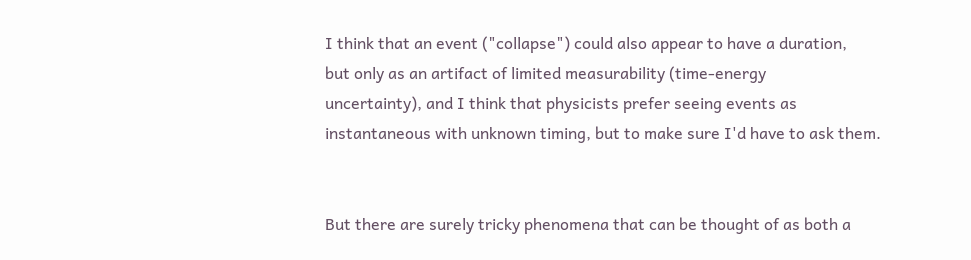I think that an event ("collapse") could also appear to have a duration,
but only as an artifact of limited measurability (time-energy
uncertainty), and I think that physicists prefer seeing events as
instantaneous with unknown timing, but to make sure I'd have to ask them.


But there are surely tricky phenomena that can be thought of as both a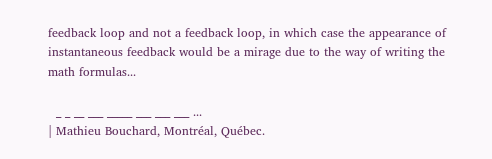feedback loop and not a feedback loop, in which case the appearance of
instantaneous feedback would be a mirage due to the way of writing the
math formulas...

  _ _ __ ___ _____ ___ ___ ___ ...
| Mathieu Bouchard, Montréal, Québec.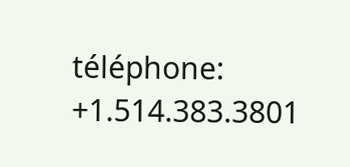téléphone: +1.514.383.3801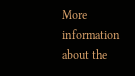More information about the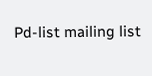Pd-list mailing list